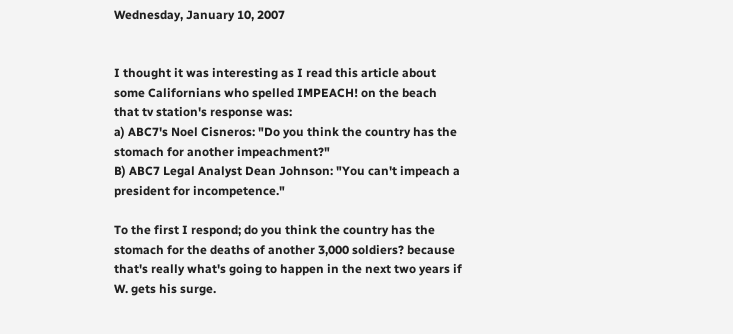Wednesday, January 10, 2007


I thought it was interesting as I read this article about some Californians who spelled IMPEACH! on the beach that tv station's response was:
a) ABC7's Noel Cisneros: "Do you think the country has the stomach for another impeachment?"
B) ABC7 Legal Analyst Dean Johnson: "You can't impeach a president for incompetence."

To the first I respond; do you think the country has the stomach for the deaths of another 3,000 soldiers? because that's really what's going to happen in the next two years if W. gets his surge.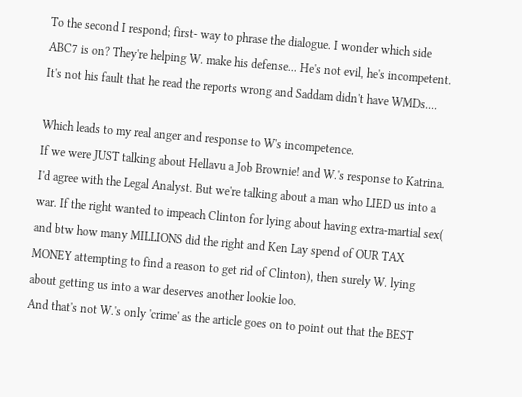To the second I respond; first- way to phrase the dialogue. I wonder which side ABC7 is on? They're helping W. make his defense... He's not evil, he's incompetent. It's not his fault that he read the reports wrong and Saddam didn't have WMDs....

Which leads to my real anger and response to W's incompetence.
If we were JUST talking about Hellavu a Job Brownie! and W.'s response to Katrina. I'd agree with the Legal Analyst. But we're talking about a man who LIED us into a war. If the right wanted to impeach Clinton for lying about having extra-martial sex( and btw how many MILLIONS did the right and Ken Lay spend of OUR TAX MONEY attempting to find a reason to get rid of Clinton), then surely W. lying about getting us into a war deserves another lookie loo.
And that's not W.'s only 'crime' as the article goes on to point out that the BEST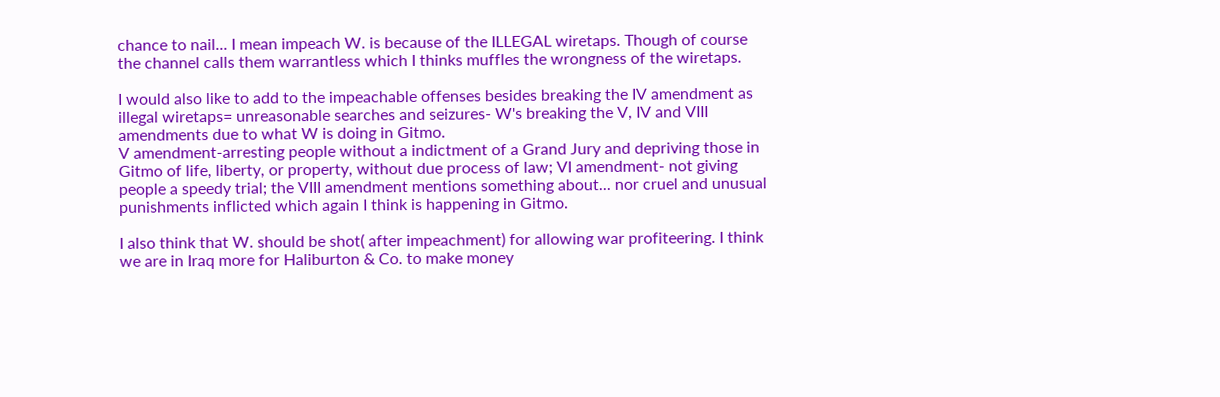chance to nail... I mean impeach W. is because of the ILLEGAL wiretaps. Though of course the channel calls them warrantless which I thinks muffles the wrongness of the wiretaps.

I would also like to add to the impeachable offenses besides breaking the IV amendment as illegal wiretaps= unreasonable searches and seizures- W's breaking the V, IV and VIII amendments due to what W is doing in Gitmo.
V amendment-arresting people without a indictment of a Grand Jury and depriving those in Gitmo of life, liberty, or property, without due process of law; VI amendment- not giving people a speedy trial; the VIII amendment mentions something about... nor cruel and unusual punishments inflicted which again I think is happening in Gitmo.

I also think that W. should be shot( after impeachment) for allowing war profiteering. I think we are in Iraq more for Haliburton & Co. to make money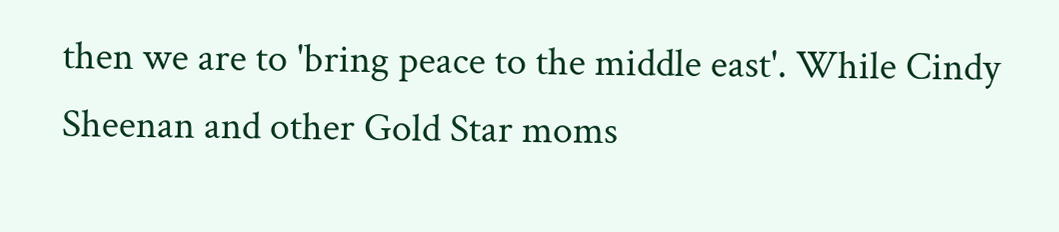then we are to 'bring peace to the middle east'. While Cindy Sheenan and other Gold Star moms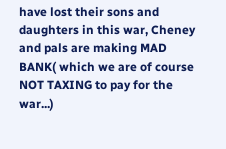have lost their sons and daughters in this war, Cheney and pals are making MAD BANK( which we are of course NOT TAXING to pay for the war...)